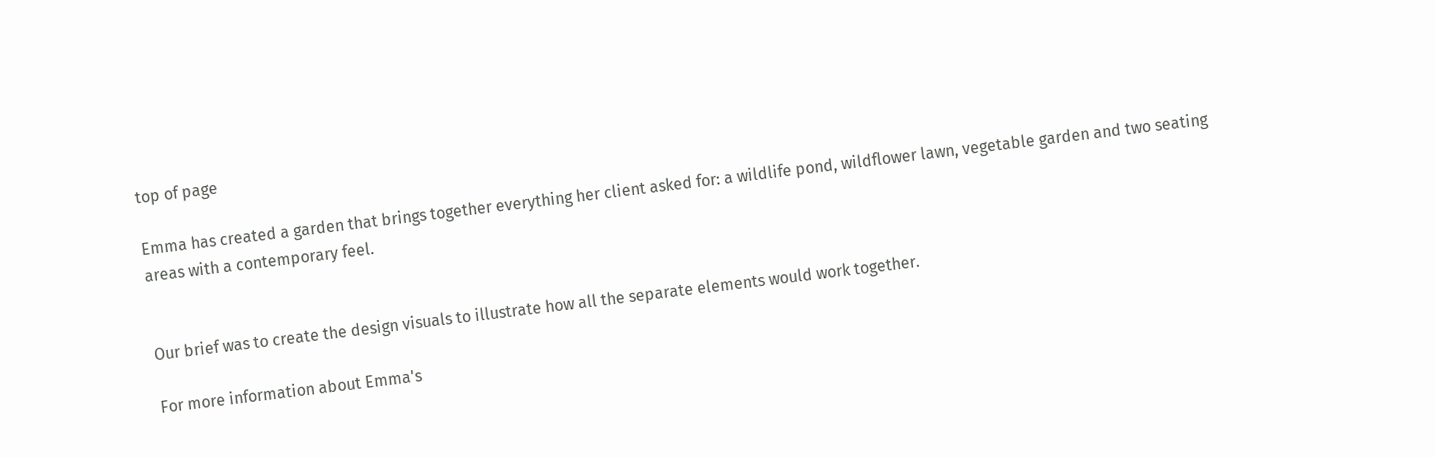top of page

Emma has created a garden that brings together everything her client asked for: a wildlife pond, wildflower lawn, vegetable garden and two seating areas with a contemporary feel.


Our brief was to create the design visuals to illustrate how all the separate elements would work together.

For more information about Emma's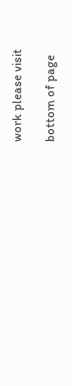work please visit

bottom of page